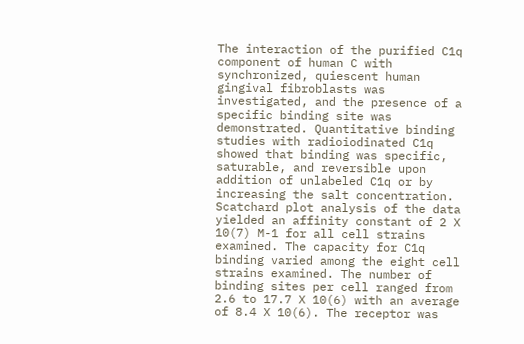The interaction of the purified C1q component of human C with synchronized, quiescent human gingival fibroblasts was investigated, and the presence of a specific binding site was demonstrated. Quantitative binding studies with radioiodinated C1q showed that binding was specific, saturable, and reversible upon addition of unlabeled C1q or by increasing the salt concentration. Scatchard plot analysis of the data yielded an affinity constant of 2 X 10(7) M-1 for all cell strains examined. The capacity for C1q binding varied among the eight cell strains examined. The number of binding sites per cell ranged from 2.6 to 17.7 X 10(6) with an average of 8.4 X 10(6). The receptor was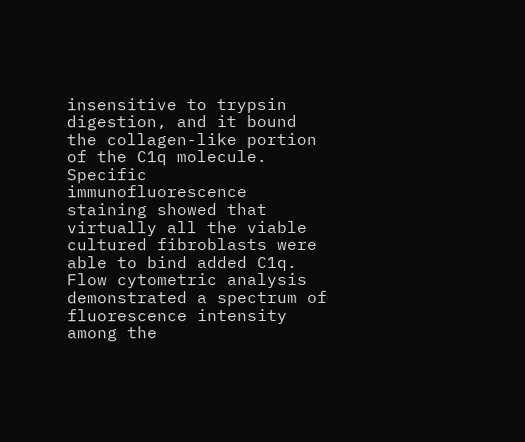insensitive to trypsin digestion, and it bound the collagen-like portion of the C1q molecule. Specific immunofluorescence staining showed that virtually all the viable cultured fibroblasts were able to bind added C1q. Flow cytometric analysis demonstrated a spectrum of fluorescence intensity among the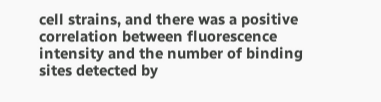cell strains, and there was a positive correlation between fluorescence intensity and the number of binding sites detected by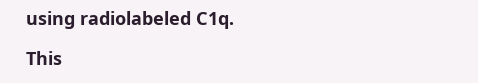using radiolabeled C1q.

This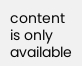content is only available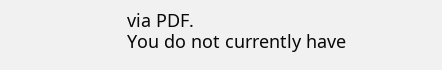via PDF.
You do not currently have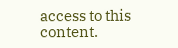access to this content.